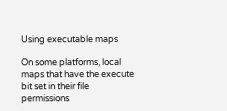Using executable maps

On some platforms, local maps that have the execute bit set in their file permissions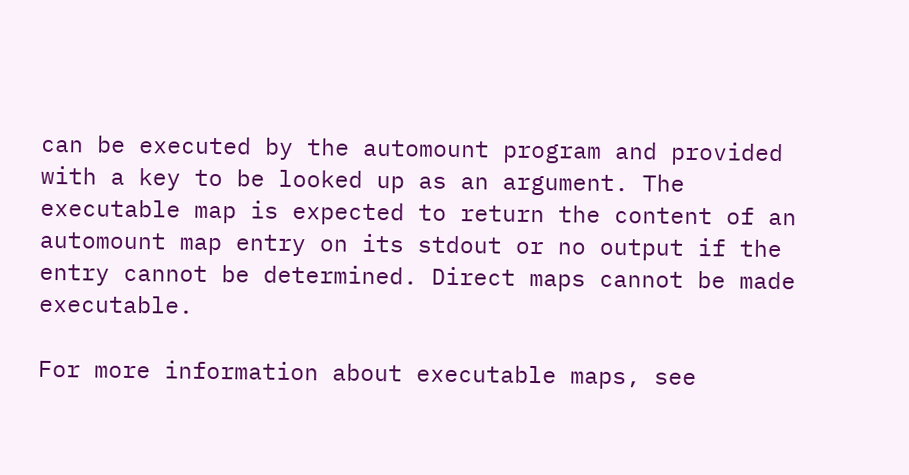can be executed by the automount program and provided with a key to be looked up as an argument. The executable map is expected to return the content of an automount map entry on its stdout or no output if the entry cannot be determined. Direct maps cannot be made executable.

For more information about executable maps, see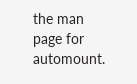the man page for automount.